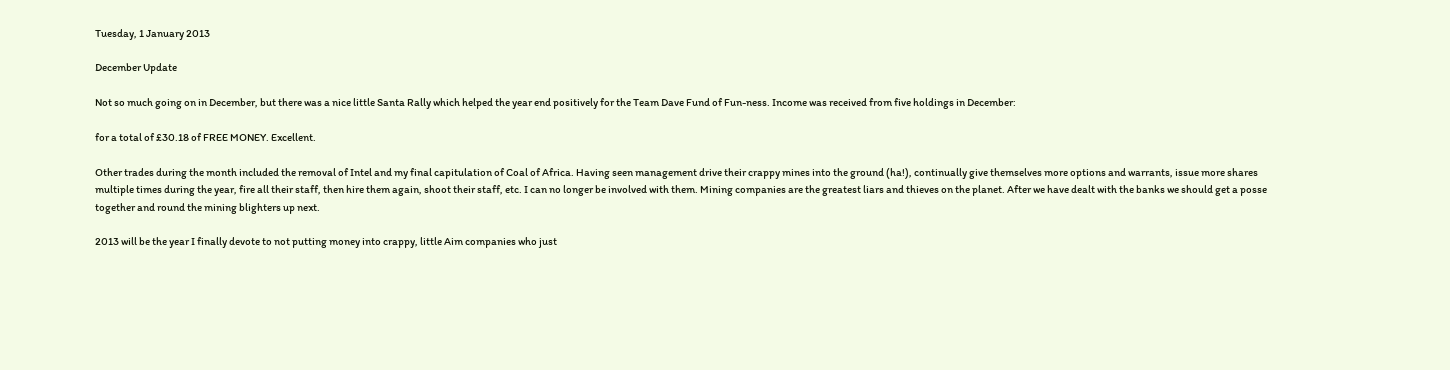Tuesday, 1 January 2013

December Update

Not so much going on in December, but there was a nice little Santa Rally which helped the year end positively for the Team Dave Fund of Fun-ness. Income was received from five holdings in December:

for a total of £30.18 of FREE MONEY. Excellent.

Other trades during the month included the removal of Intel and my final capitulation of Coal of Africa. Having seen management drive their crappy mines into the ground (ha!), continually give themselves more options and warrants, issue more shares multiple times during the year, fire all their staff, then hire them again, shoot their staff, etc. I can no longer be involved with them. Mining companies are the greatest liars and thieves on the planet. After we have dealt with the banks we should get a posse together and round the mining blighters up next.

2013 will be the year I finally devote to not putting money into crappy, little Aim companies who just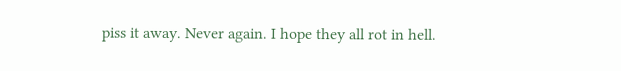piss it away. Never again. I hope they all rot in hell.